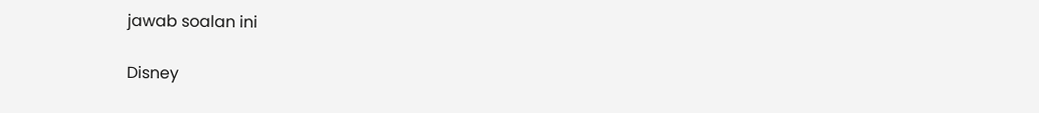jawab soalan ini

Disney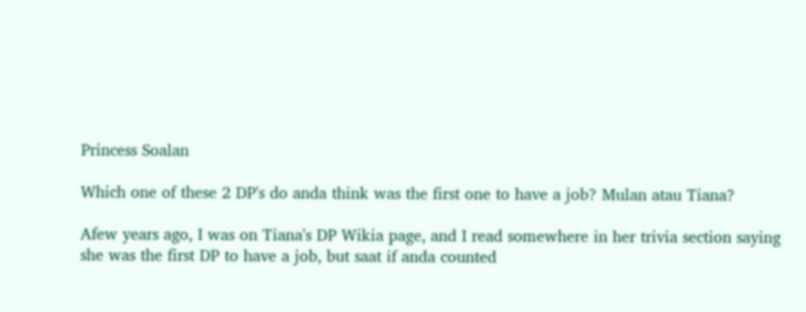Princess Soalan

Which one of these 2 DP's do anda think was the first one to have a job? Mulan atau Tiana?

Afew years ago, I was on Tiana's DP Wikia page, and I read somewhere in her trivia section saying she was the first DP to have a job, but saat if anda counted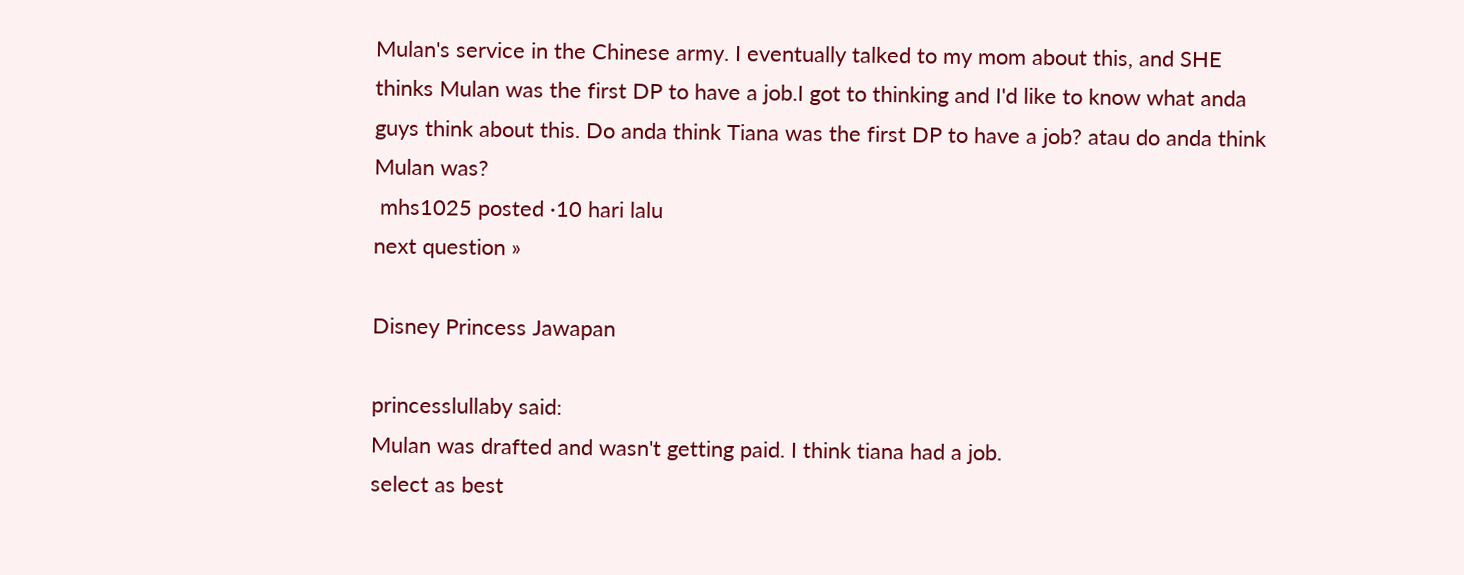Mulan's service in the Chinese army. I eventually talked to my mom about this, and SHE thinks Mulan was the first DP to have a job.I got to thinking and I'd like to know what anda guys think about this. Do anda think Tiana was the first DP to have a job? atau do anda think Mulan was?
 mhs1025 posted ·10 hari lalu
next question »

Disney Princess Jawapan

princesslullaby said:
Mulan was drafted and wasn't getting paid. I think tiana had a job.
select as best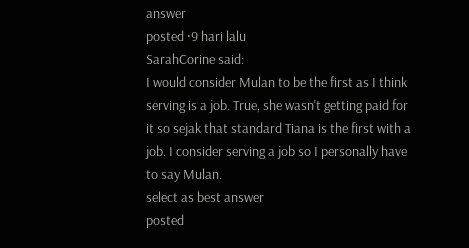answer
posted ·9 hari lalu
SarahCorine said:
I would consider Mulan to be the first as I think serving is a job. True, she wasn't getting paid for it so sejak that standard Tiana is the first with a job. I consider serving a job so I personally have to say Mulan.
select as best answer
posted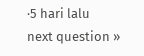·5 hari lalu
next question »